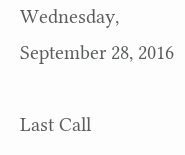Wednesday, September 28, 2016

Last Call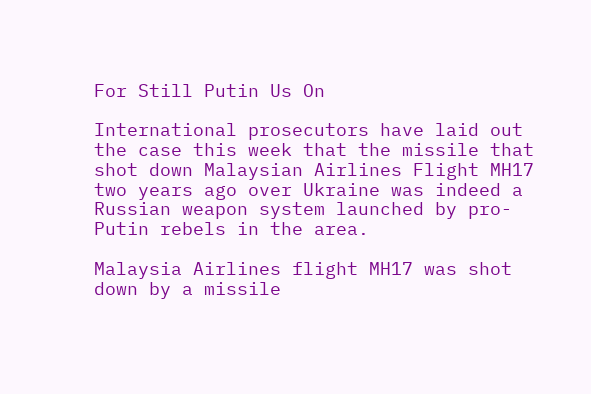For Still Putin Us On

International prosecutors have laid out the case this week that the missile that shot down Malaysian Airlines Flight MH17 two years ago over Ukraine was indeed a Russian weapon system launched by pro-Putin rebels in the area.

Malaysia Airlines flight MH17 was shot down by a missile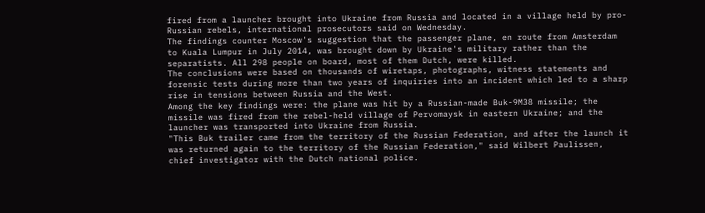fired from a launcher brought into Ukraine from Russia and located in a village held by pro-Russian rebels, international prosecutors said on Wednesday.
The findings counter Moscow's suggestion that the passenger plane, en route from Amsterdam to Kuala Lumpur in July 2014, was brought down by Ukraine's military rather than the separatists. All 298 people on board, most of them Dutch, were killed.
The conclusions were based on thousands of wiretaps, photographs, witness statements and forensic tests during more than two years of inquiries into an incident which led to a sharp rise in tensions between Russia and the West.
Among the key findings were: the plane was hit by a Russian-made Buk-9M38 missile; the missile was fired from the rebel-held village of Pervomaysk in eastern Ukraine; and the launcher was transported into Ukraine from Russia.
"This Buk trailer came from the territory of the Russian Federation, and after the launch it was returned again to the territory of the Russian Federation," said Wilbert Paulissen, chief investigator with the Dutch national police.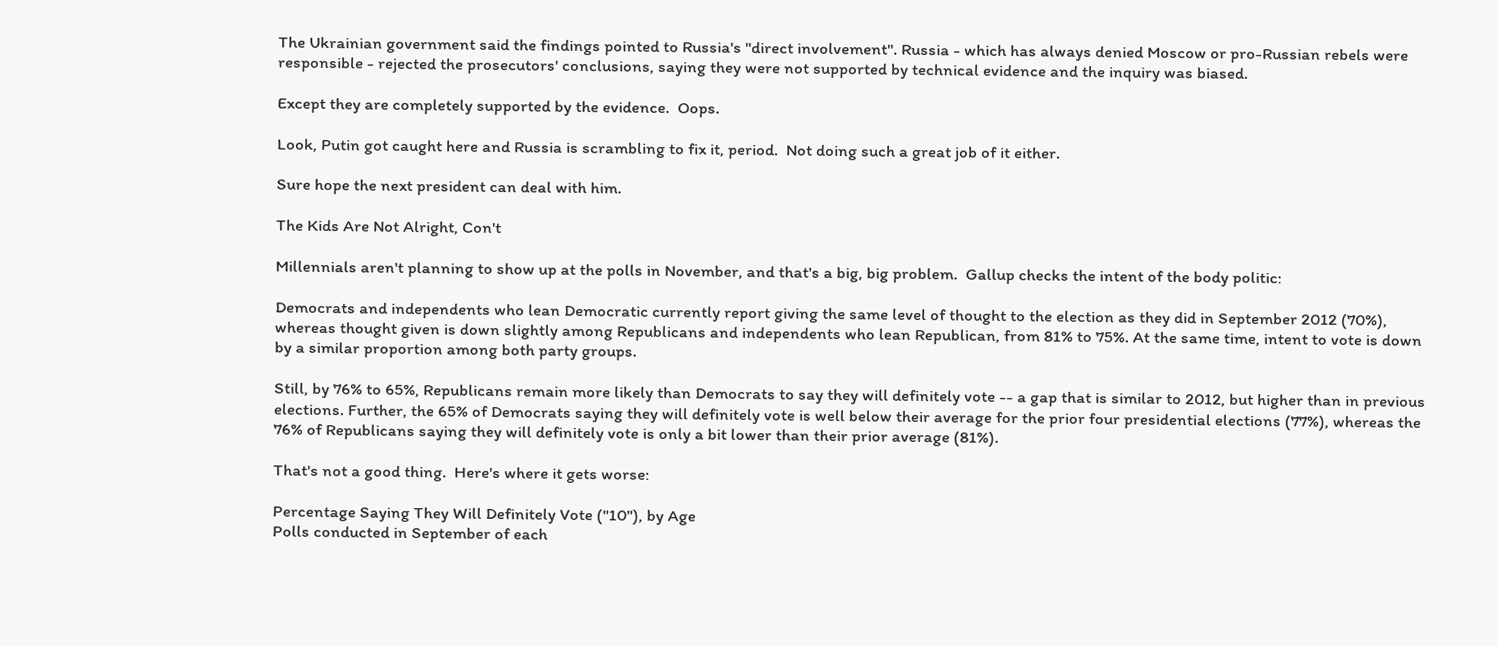The Ukrainian government said the findings pointed to Russia's "direct involvement". Russia - which has always denied Moscow or pro-Russian rebels were responsible - rejected the prosecutors' conclusions, saying they were not supported by technical evidence and the inquiry was biased.

Except they are completely supported by the evidence.  Oops.

Look, Putin got caught here and Russia is scrambling to fix it, period.  Not doing such a great job of it either.

Sure hope the next president can deal with him.

The Kids Are Not Alright, Con't

Millennials aren't planning to show up at the polls in November, and that's a big, big problem.  Gallup checks the intent of the body politic:

Democrats and independents who lean Democratic currently report giving the same level of thought to the election as they did in September 2012 (70%), whereas thought given is down slightly among Republicans and independents who lean Republican, from 81% to 75%. At the same time, intent to vote is down by a similar proportion among both party groups.

Still, by 76% to 65%, Republicans remain more likely than Democrats to say they will definitely vote -- a gap that is similar to 2012, but higher than in previous elections. Further, the 65% of Democrats saying they will definitely vote is well below their average for the prior four presidential elections (77%), whereas the 76% of Republicans saying they will definitely vote is only a bit lower than their prior average (81%).

That's not a good thing.  Here's where it gets worse:

Percentage Saying They Will Definitely Vote ("10"), by Age
Polls conducted in September of each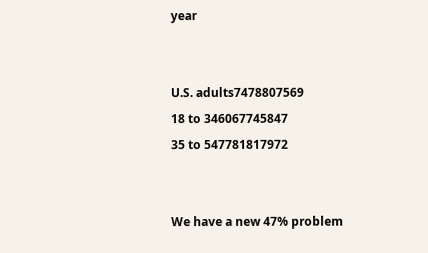year


U.S. adults7478807569
18 to 346067745847
35 to 547781817972


We have a new 47% problem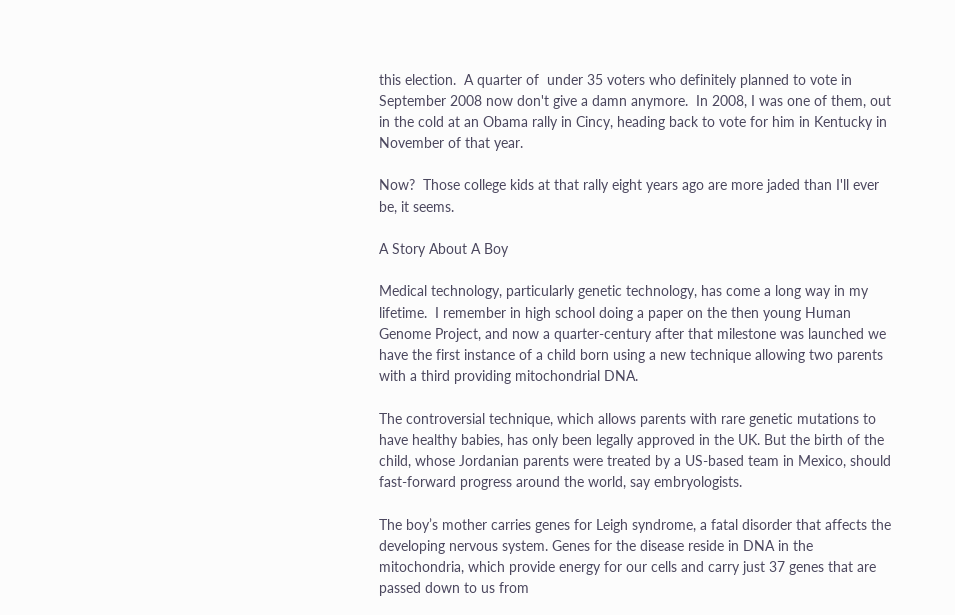this election.  A quarter of  under 35 voters who definitely planned to vote in September 2008 now don't give a damn anymore.  In 2008, I was one of them, out in the cold at an Obama rally in Cincy, heading back to vote for him in Kentucky in November of that year.

Now?  Those college kids at that rally eight years ago are more jaded than I'll ever be, it seems.

A Story About A Boy

Medical technology, particularly genetic technology, has come a long way in my lifetime.  I remember in high school doing a paper on the then young Human Genome Project, and now a quarter-century after that milestone was launched we have the first instance of a child born using a new technique allowing two parents with a third providing mitochondrial DNA.

The controversial technique, which allows parents with rare genetic mutations to have healthy babies, has only been legally approved in the UK. But the birth of the child, whose Jordanian parents were treated by a US-based team in Mexico, should fast-forward progress around the world, say embryologists.

The boy’s mother carries genes for Leigh syndrome, a fatal disorder that affects the developing nervous system. Genes for the disease reside in DNA in the mitochondria, which provide energy for our cells and carry just 37 genes that are passed down to us from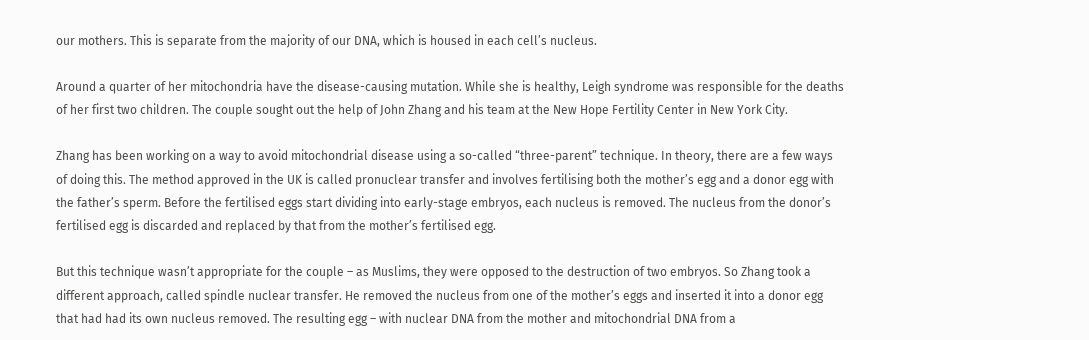our mothers. This is separate from the majority of our DNA, which is housed in each cell’s nucleus.

Around a quarter of her mitochondria have the disease-causing mutation. While she is healthy, Leigh syndrome was responsible for the deaths of her first two children. The couple sought out the help of John Zhang and his team at the New Hope Fertility Center in New York City.

Zhang has been working on a way to avoid mitochondrial disease using a so-called “three-parent” technique. In theory, there are a few ways of doing this. The method approved in the UK is called pronuclear transfer and involves fertilising both the mother’s egg and a donor egg with the father’s sperm. Before the fertilised eggs start dividing into early-stage embryos, each nucleus is removed. The nucleus from the donor’s fertilised egg is discarded and replaced by that from the mother’s fertilised egg.

But this technique wasn’t appropriate for the couple – as Muslims, they were opposed to the destruction of two embryos. So Zhang took a different approach, called spindle nuclear transfer. He removed the nucleus from one of the mother’s eggs and inserted it into a donor egg that had had its own nucleus removed. The resulting egg – with nuclear DNA from the mother and mitochondrial DNA from a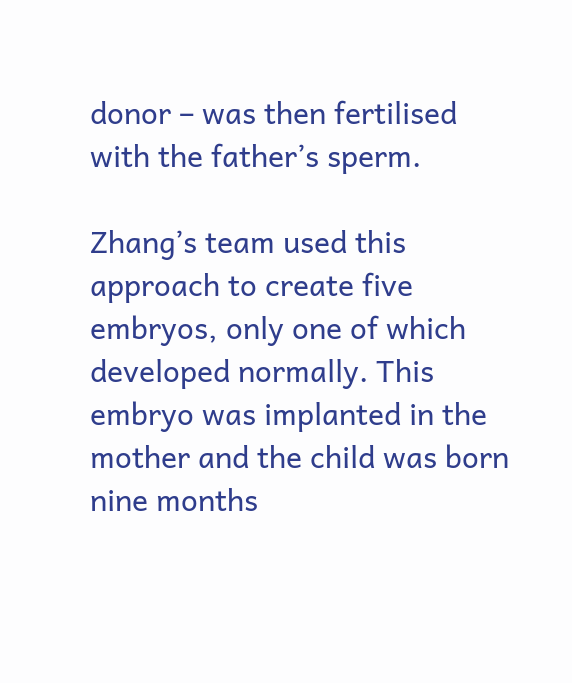donor – was then fertilised with the father’s sperm.

Zhang’s team used this approach to create five embryos, only one of which developed normally. This embryo was implanted in the mother and the child was born nine months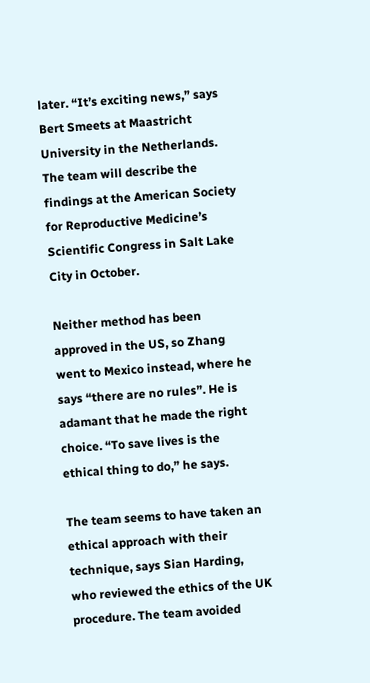later. “It’s exciting news,” says Bert Smeets at Maastricht University in the Netherlands. The team will describe the findings at the American Society for Reproductive Medicine’s Scientific Congress in Salt Lake City in October.

Neither method has been approved in the US, so Zhang went to Mexico instead, where he says “there are no rules”. He is adamant that he made the right choice. “To save lives is the ethical thing to do,” he says.

The team seems to have taken an ethical approach with their technique, says Sian Harding, who reviewed the ethics of the UK procedure. The team avoided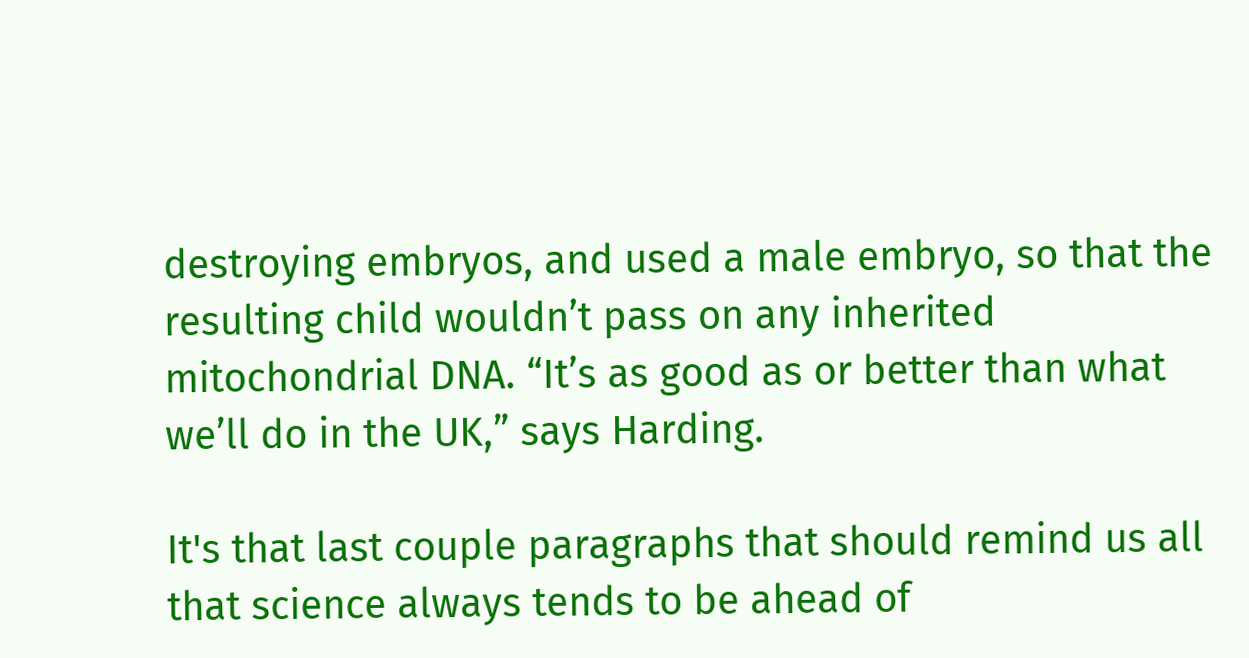destroying embryos, and used a male embryo, so that the resulting child wouldn’t pass on any inherited mitochondrial DNA. “It’s as good as or better than what we’ll do in the UK,” says Harding.

It's that last couple paragraphs that should remind us all that science always tends to be ahead of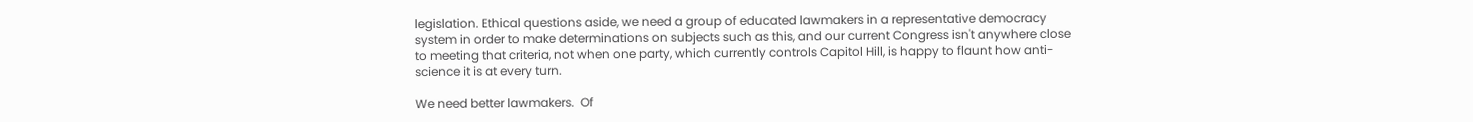legislation. Ethical questions aside, we need a group of educated lawmakers in a representative democracy system in order to make determinations on subjects such as this, and our current Congress isn't anywhere close to meeting that criteria, not when one party, which currently controls Capitol Hill, is happy to flaunt how anti-science it is at every turn.

We need better lawmakers.  Of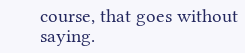course, that goes without saying.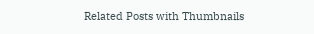Related Posts with Thumbnails